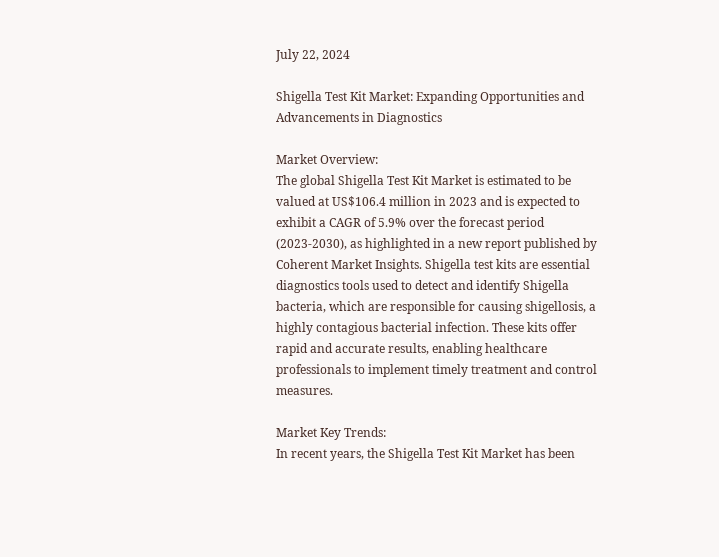July 22, 2024

Shigella Test Kit Market: Expanding Opportunities and Advancements in Diagnostics

Market Overview:
The global Shigella Test Kit Market is estimated to be valued at US$106.4 million in 2023 and is expected to exhibit a CAGR of 5.9% over the forecast period (2023-2030), as highlighted in a new report published by Coherent Market Insights. Shigella test kits are essential diagnostics tools used to detect and identify Shigella bacteria, which are responsible for causing shigellosis, a highly contagious bacterial infection. These kits offer rapid and accurate results, enabling healthcare professionals to implement timely treatment and control measures.

Market Key Trends:
In recent years, the Shigella Test Kit Market has been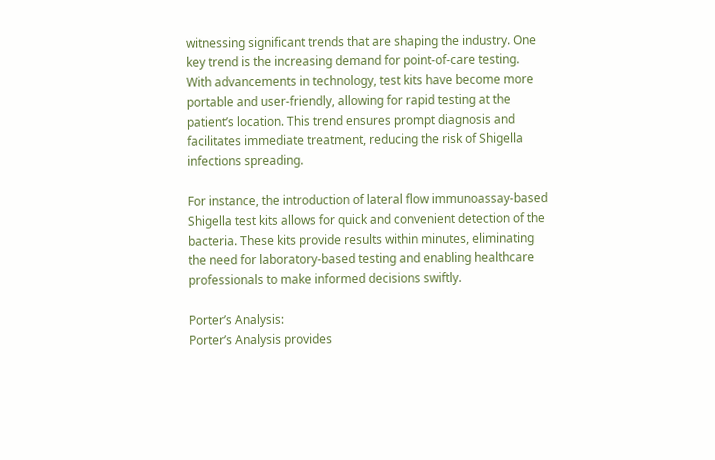witnessing significant trends that are shaping the industry. One key trend is the increasing demand for point-of-care testing. With advancements in technology, test kits have become more portable and user-friendly, allowing for rapid testing at the patient’s location. This trend ensures prompt diagnosis and facilitates immediate treatment, reducing the risk of Shigella infections spreading.

For instance, the introduction of lateral flow immunoassay-based Shigella test kits allows for quick and convenient detection of the bacteria. These kits provide results within minutes, eliminating the need for laboratory-based testing and enabling healthcare professionals to make informed decisions swiftly.

Porter’s Analysis:
Porter’s Analysis provides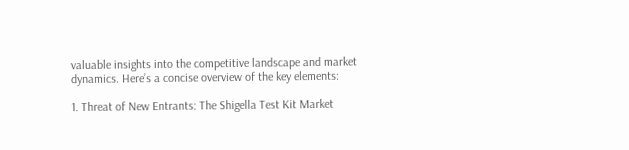valuable insights into the competitive landscape and market dynamics. Here’s a concise overview of the key elements:

1. Threat of New Entrants: The Shigella Test Kit Market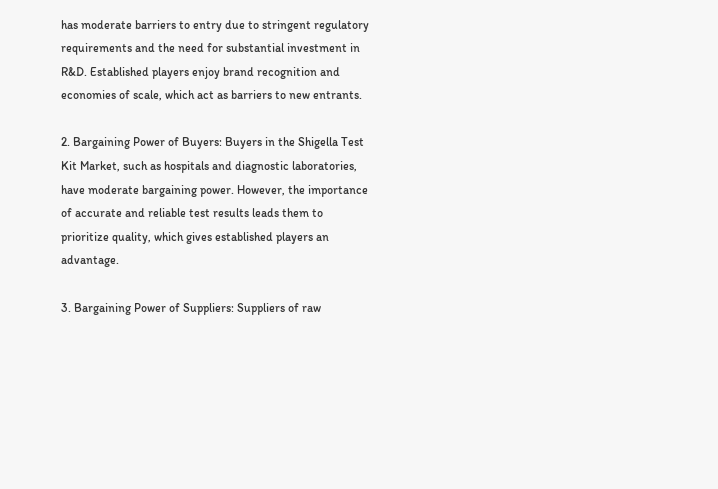has moderate barriers to entry due to stringent regulatory requirements and the need for substantial investment in R&D. Established players enjoy brand recognition and economies of scale, which act as barriers to new entrants.

2. Bargaining Power of Buyers: Buyers in the Shigella Test Kit Market, such as hospitals and diagnostic laboratories, have moderate bargaining power. However, the importance of accurate and reliable test results leads them to prioritize quality, which gives established players an advantage.

3. Bargaining Power of Suppliers: Suppliers of raw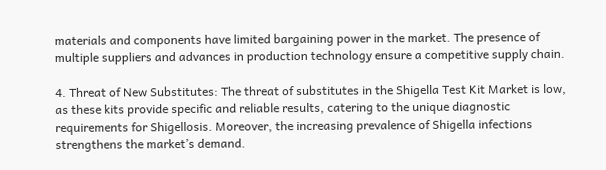materials and components have limited bargaining power in the market. The presence of multiple suppliers and advances in production technology ensure a competitive supply chain.

4. Threat of New Substitutes: The threat of substitutes in the Shigella Test Kit Market is low, as these kits provide specific and reliable results, catering to the unique diagnostic requirements for Shigellosis. Moreover, the increasing prevalence of Shigella infections strengthens the market’s demand.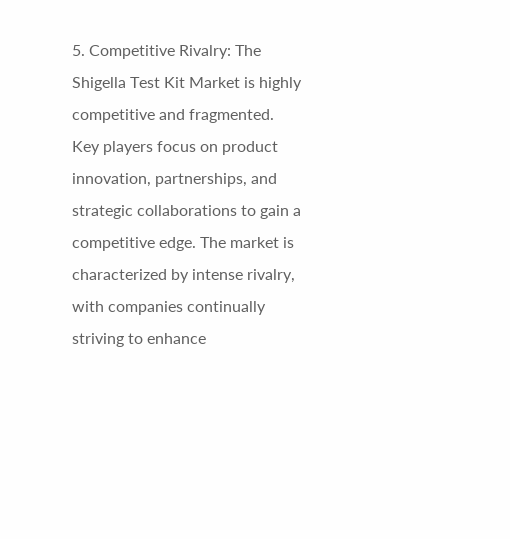5. Competitive Rivalry: The Shigella Test Kit Market is highly competitive and fragmented. Key players focus on product innovation, partnerships, and strategic collaborations to gain a competitive edge. The market is characterized by intense rivalry, with companies continually striving to enhance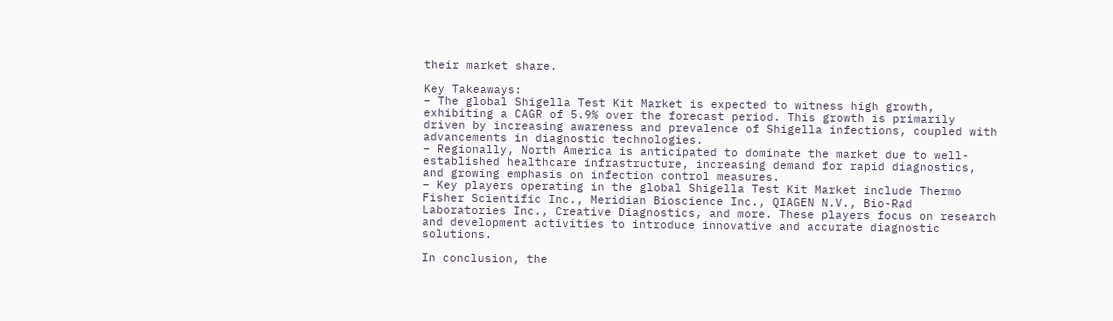their market share.

Key Takeaways:
– The global Shigella Test Kit Market is expected to witness high growth, exhibiting a CAGR of 5.9% over the forecast period. This growth is primarily driven by increasing awareness and prevalence of Shigella infections, coupled with advancements in diagnostic technologies.
– Regionally, North America is anticipated to dominate the market due to well-established healthcare infrastructure, increasing demand for rapid diagnostics, and growing emphasis on infection control measures.
– Key players operating in the global Shigella Test Kit Market include Thermo Fisher Scientific Inc., Meridian Bioscience Inc., QIAGEN N.V., Bio-Rad Laboratories Inc., Creative Diagnostics, and more. These players focus on research and development activities to introduce innovative and accurate diagnostic solutions.

In conclusion, the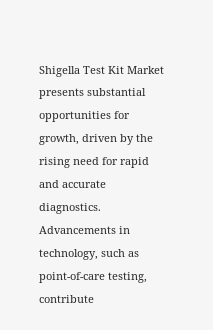Shigella Test Kit Market presents substantial opportunities for growth, driven by the rising need for rapid and accurate diagnostics. Advancements in technology, such as point-of-care testing, contribute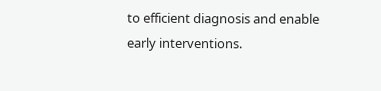to efficient diagnosis and enable early interventions.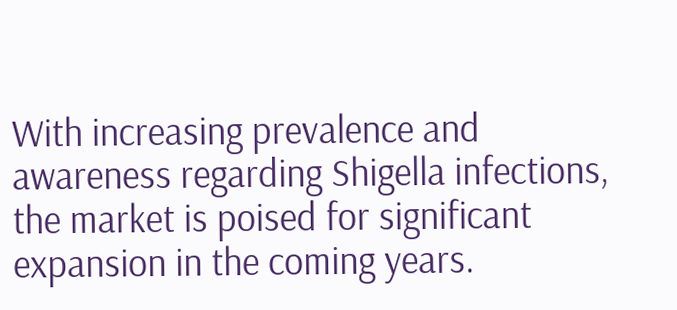With increasing prevalence and awareness regarding Shigella infections, the market is poised for significant expansion in the coming years.